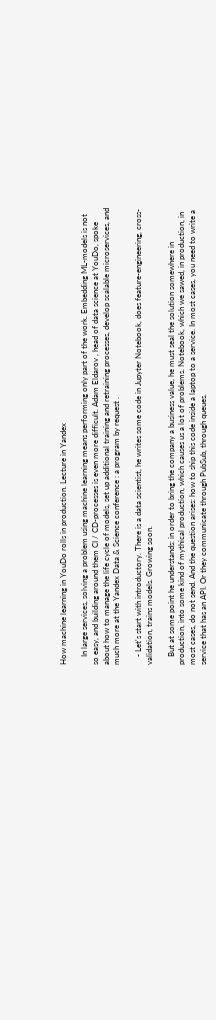How machine learning in YouDo rolls in production. Lecture in Yandex

    In large services, solving a problem using machine learning means performing only part of the work. Embedding ML-models is not so easy, and building around them CI / CD-processes is even more difficult. Adam Eldarov , head of data science at YouDo, spoke about how to manage the life cycle of models, set up additional training and retraining processes, develop scalable microservices, and much more at the Yandex Data & Science conference : a program by request .

    - Let's start with introductory. There is a data scientist, he writes some code in Jupyter Notebook, does feature-engineering, cross-validation, trains models. Growing soon.

    But at some point he understands: in order to bring the company a business value, he must seal the solution somewhere in production, into some kind of mythical production, which causes us a lot of problems. Notebook, which we sawed, in production, in most cases, do not send. And the question arises: how to ship this code inside a laptop to a service. In most cases, you need to write a service that has an API. Or they communicate through PubSub, through queues.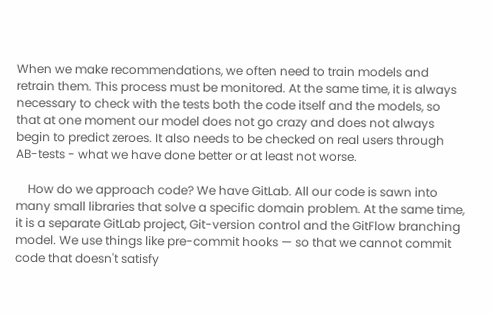When we make recommendations, we often need to train models and retrain them. This process must be monitored. At the same time, it is always necessary to check with the tests both the code itself and the models, so that at one moment our model does not go crazy and does not always begin to predict zeroes. It also needs to be checked on real users through AB-tests - what we have done better or at least not worse.

    How do we approach code? We have GitLab. All our code is sawn into many small libraries that solve a specific domain problem. At the same time, it is a separate GitLab project, Git-version control and the GitFlow branching model. We use things like pre-commit hooks — so that we cannot commit code that doesn't satisfy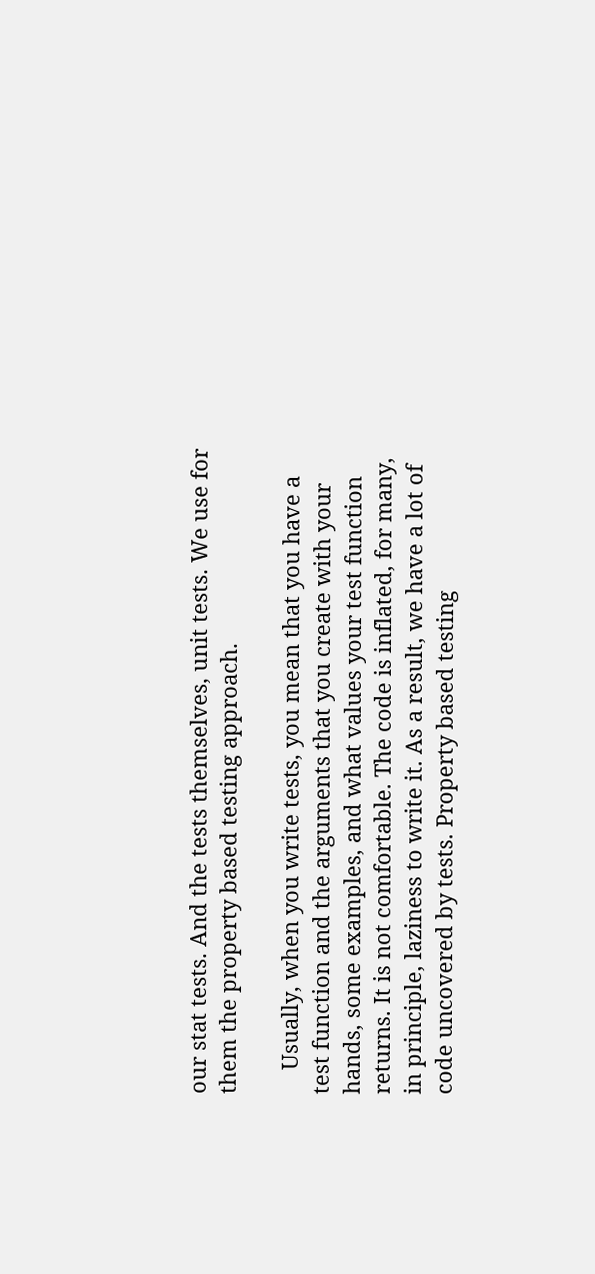our stat tests. And the tests themselves, unit tests. We use for them the property based testing approach.

    Usually, when you write tests, you mean that you have a test function and the arguments that you create with your hands, some examples, and what values your test function returns. It is not comfortable. The code is inflated, for many, in principle, laziness to write it. As a result, we have a lot of code uncovered by tests. Property based testing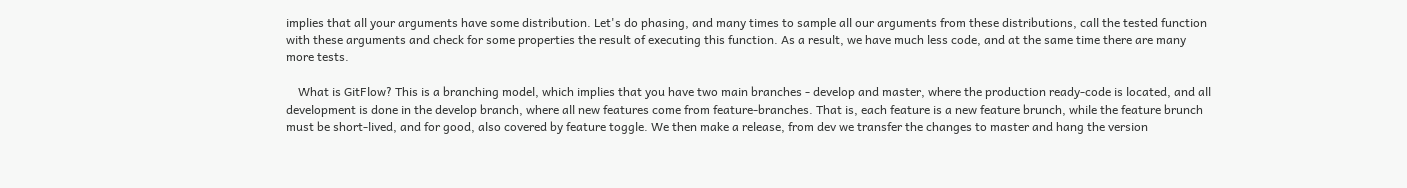implies that all your arguments have some distribution. Let's do phasing, and many times to sample all our arguments from these distributions, call the tested function with these arguments and check for some properties the result of executing this function. As a result, we have much less code, and at the same time there are many more tests.

    What is GitFlow? This is a branching model, which implies that you have two main branches - develop and master, where the production ready-code is located, and all development is done in the develop branch, where all new features come from feature-branches. That is, each feature is a new feature brunch, while the feature brunch must be short-lived, and for good, also covered by feature toggle. We then make a release, from dev we transfer the changes to master and hang the version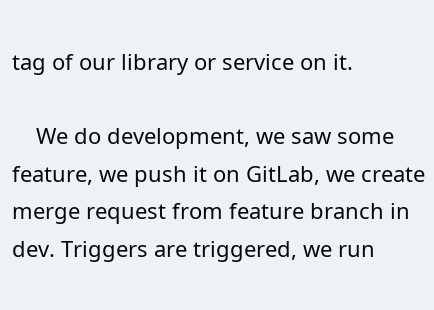tag of our library or service on it.

    We do development, we saw some feature, we push it on GitLab, we create merge request from feature branch in dev. Triggers are triggered, we run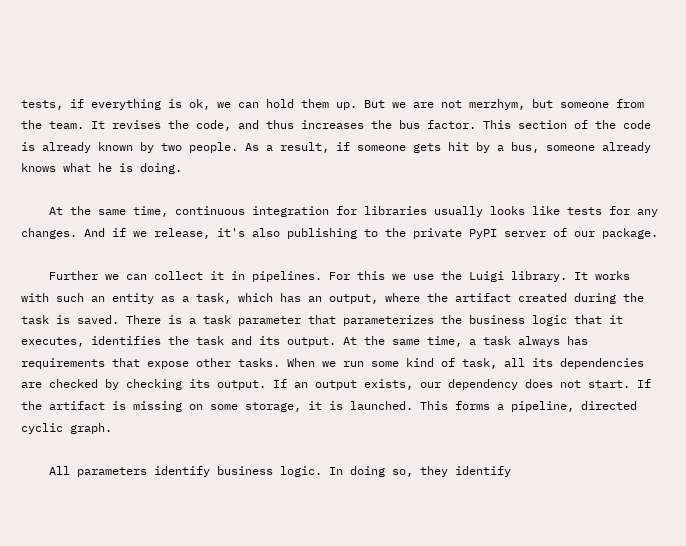tests, if everything is ok, we can hold them up. But we are not merzhym, but someone from the team. It revises the code, and thus increases the bus factor. This section of the code is already known by two people. As a result, if someone gets hit by a bus, someone already knows what he is doing.

    At the same time, continuous integration for libraries usually looks like tests for any changes. And if we release, it's also publishing to the private PyPI server of our package.

    Further we can collect it in pipelines. For this we use the Luigi library. It works with such an entity as a task, which has an output, where the artifact created during the task is saved. There is a task parameter that parameterizes the business logic that it executes, identifies the task and its output. At the same time, a task always has requirements that expose other tasks. When we run some kind of task, all its dependencies are checked by checking its output. If an output exists, our dependency does not start. If the artifact is missing on some storage, it is launched. This forms a pipeline, directed cyclic graph.

    All parameters identify business logic. In doing so, they identify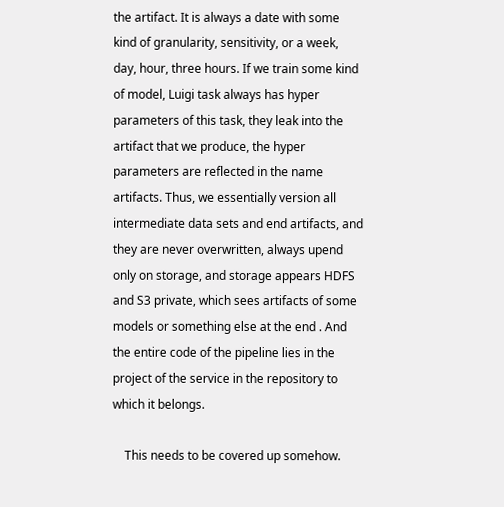the artifact. It is always a date with some kind of granularity, sensitivity, or a week, day, hour, three hours. If we train some kind of model, Luigi task always has hyper parameters of this task, they leak into the artifact that we produce, the hyper parameters are reflected in the name artifacts. Thus, we essentially version all intermediate data sets and end artifacts, and they are never overwritten, always upend only on storage, and storage appears HDFS and S3 private, which sees artifacts of some models or something else at the end . And the entire code of the pipeline lies in the project of the service in the repository to which it belongs.

    This needs to be covered up somehow.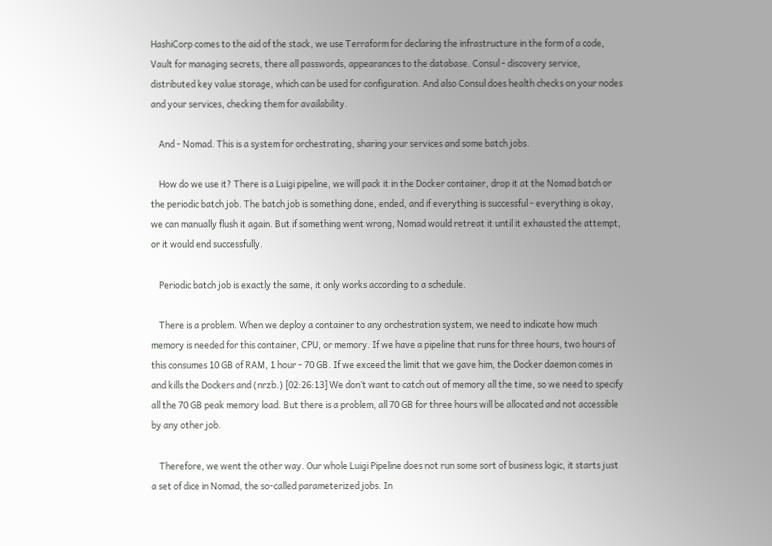HashiCorp comes to the aid of the stack, we use Terraform for declaring the infrastructure in the form of a code, Vault for managing secrets, there all passwords, appearances to the database. Consul - discovery service, distributed key value storage, which can be used for configuration. And also Consul does health checks on your nodes and your services, checking them for availability.

    And - Nomad. This is a system for orchestrating, sharing your services and some batch jobs.

    How do we use it? There is a Luigi pipeline, we will pack it in the Docker container, drop it at the Nomad batch or the periodic batch job. The batch job is something done, ended, and if everything is successful - everything is okay, we can manually flush it again. But if something went wrong, Nomad would retreat it until it exhausted the attempt, or it would end successfully.

    Periodic batch job is exactly the same, it only works according to a schedule.

    There is a problem. When we deploy a container to any orchestration system, we need to indicate how much memory is needed for this container, CPU, or memory. If we have a pipeline that runs for three hours, two hours of this consumes 10 GB of RAM, 1 hour - 70 GB. If we exceed the limit that we gave him, the Docker daemon comes in and kills the Dockers and (nrzb.) [02:26:13] We don’t want to catch out of memory all the time, so we need to specify all the 70 GB peak memory load. But there is a problem, all 70 GB for three hours will be allocated and not accessible by any other job.

    Therefore, we went the other way. Our whole Luigi Pipeline does not run some sort of business logic, it starts just a set of dice in Nomad, the so-called parameterized jobs. In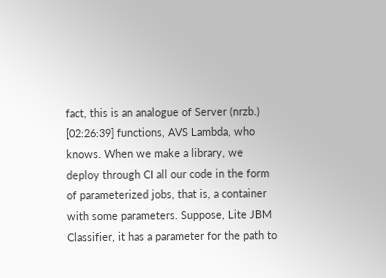fact, this is an analogue of Server (nrzb.) [02:26:39] functions, AVS Lambda, who knows. When we make a library, we deploy through CI all our code in the form of parameterized jobs, that is, a container with some parameters. Suppose, Lite JBM Classifier, it has a parameter for the path to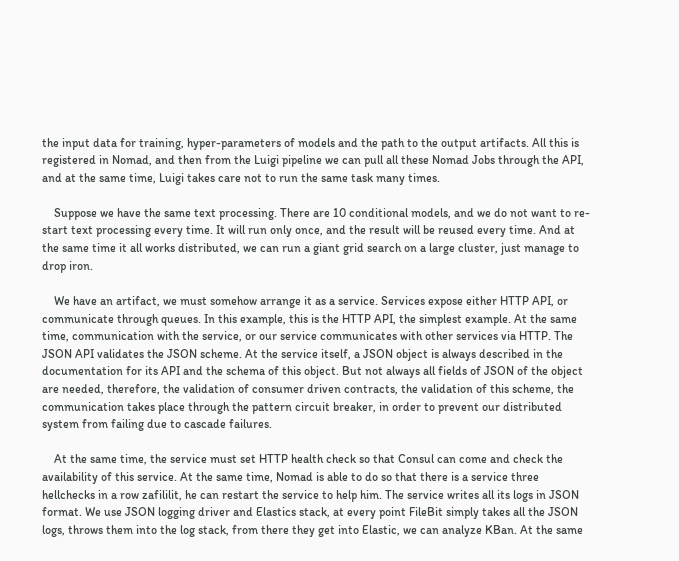the input data for training, hyper-parameters of models and the path to the output artifacts. All this is registered in Nomad, and then from the Luigi pipeline we can pull all these Nomad Jobs through the API, and at the same time, Luigi takes care not to run the same task many times.

    Suppose we have the same text processing. There are 10 conditional models, and we do not want to re-start text processing every time. It will run only once, and the result will be reused every time. And at the same time it all works distributed, we can run a giant grid search on a large cluster, just manage to drop iron.

    We have an artifact, we must somehow arrange it as a service. Services expose either HTTP API, or communicate through queues. In this example, this is the HTTP API, the simplest example. At the same time, communication with the service, or our service communicates with other services via HTTP. The JSON API validates the JSON scheme. At the service itself, a JSON object is always described in the documentation for its API and the schema of this object. But not always all fields of JSON of the object are needed, therefore, the validation of consumer driven contracts, the validation of this scheme, the communication takes place through the pattern circuit breaker, in order to prevent our distributed system from failing due to cascade failures.

    At the same time, the service must set HTTP health check so that Consul can come and check the availability of this service. At the same time, Nomad is able to do so that there is a service three hellchecks in a row zafililit, he can restart the service to help him. The service writes all its logs in JSON format. We use JSON logging driver and Elastics stack, at every point FileBit simply takes all the JSON logs, throws them into the log stack, from there they get into Elastic, we can analyze KBan. At the same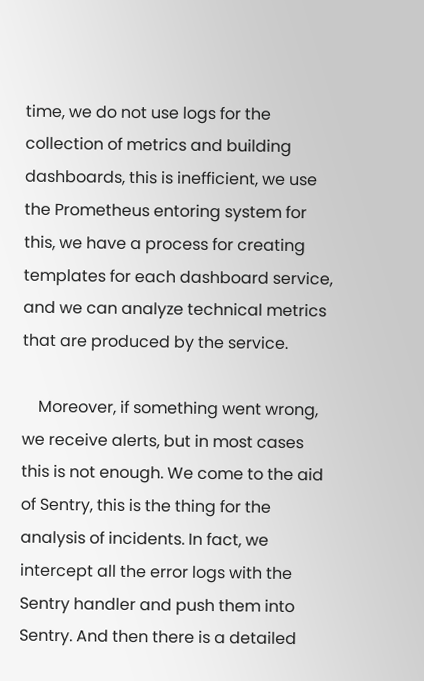time, we do not use logs for the collection of metrics and building dashboards, this is inefficient, we use the Prometheus entoring system for this, we have a process for creating templates for each dashboard service, and we can analyze technical metrics that are produced by the service.

    Moreover, if something went wrong, we receive alerts, but in most cases this is not enough. We come to the aid of Sentry, this is the thing for the analysis of incidents. In fact, we intercept all the error logs with the Sentry handler and push them into Sentry. And then there is a detailed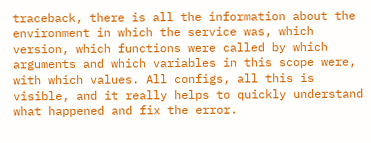traceback, there is all the information about the environment in which the service was, which version, which functions were called by which arguments and which variables in this scope were, with which values. All configs, all this is visible, and it really helps to quickly understand what happened and fix the error.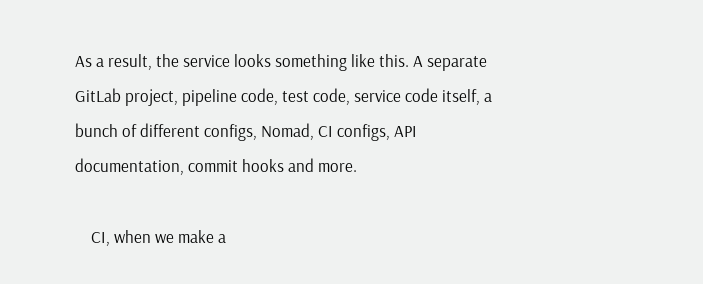As a result, the service looks something like this. A separate GitLab project, pipeline code, test code, service code itself, a bunch of different configs, Nomad, CI configs, API documentation, commit hooks and more.

    CI, when we make a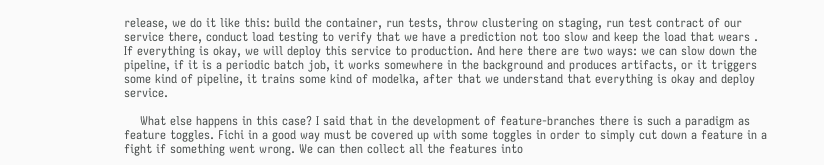release, we do it like this: build the container, run tests, throw clustering on staging, run test contract of our service there, conduct load testing to verify that we have a prediction not too slow and keep the load that wears . If everything is okay, we will deploy this service to production. And here there are two ways: we can slow down the pipeline, if it is a periodic batch job, it works somewhere in the background and produces artifacts, or it triggers some kind of pipeline, it trains some kind of modelka, after that we understand that everything is okay and deploy service.

    What else happens in this case? I said that in the development of feature-branches there is such a paradigm as feature toggles. Fichi in a good way must be covered up with some toggles in order to simply cut down a feature in a fight if something went wrong. We can then collect all the features into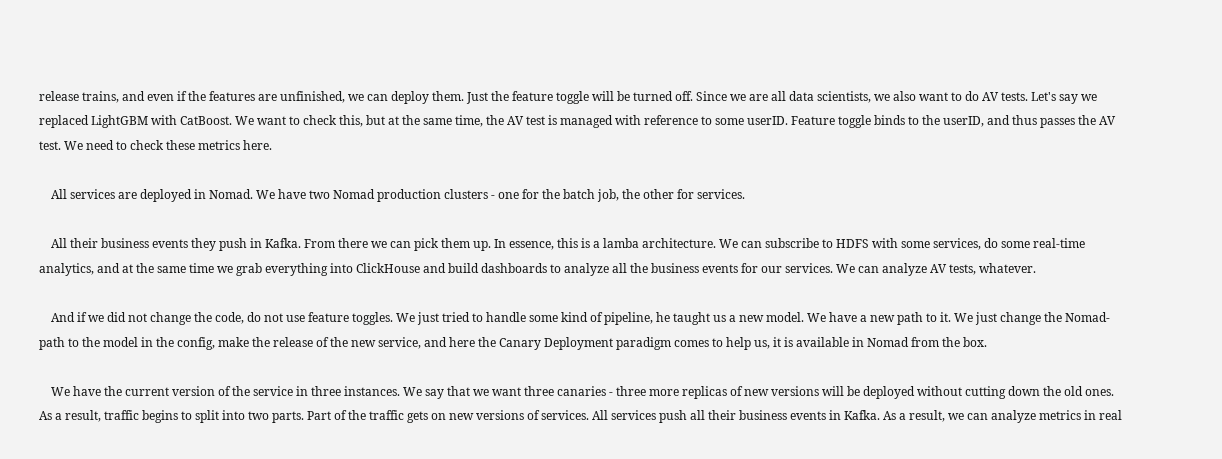release trains, and even if the features are unfinished, we can deploy them. Just the feature toggle will be turned off. Since we are all data scientists, we also want to do AV tests. Let's say we replaced LightGBM with CatBoost. We want to check this, but at the same time, the AV test is managed with reference to some userID. Feature toggle binds to the userID, and thus passes the AV test. We need to check these metrics here.

    All services are deployed in Nomad. We have two Nomad production clusters - one for the batch job, the other for services.

    All their business events they push in Kafka. From there we can pick them up. In essence, this is a lamba architecture. We can subscribe to HDFS with some services, do some real-time analytics, and at the same time we grab everything into ClickHouse and build dashboards to analyze all the business events for our services. We can analyze AV tests, whatever.

    And if we did not change the code, do not use feature toggles. We just tried to handle some kind of pipeline, he taught us a new model. We have a new path to it. We just change the Nomad-path to the model in the config, make the release of the new service, and here the Canary Deployment paradigm comes to help us, it is available in Nomad from the box.

    We have the current version of the service in three instances. We say that we want three canaries - three more replicas of new versions will be deployed without cutting down the old ones. As a result, traffic begins to split into two parts. Part of the traffic gets on new versions of services. All services push all their business events in Kafka. As a result, we can analyze metrics in real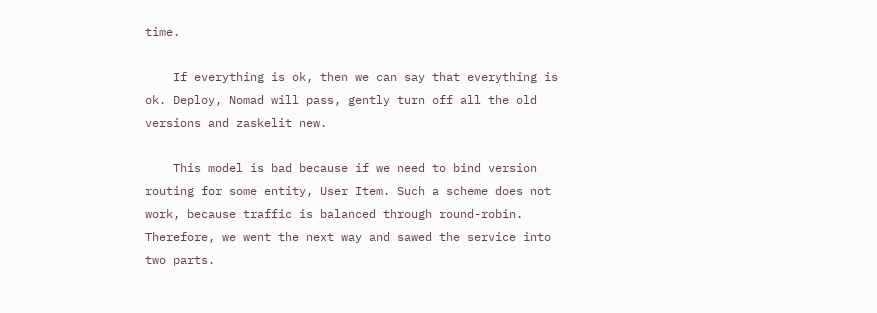time.

    If everything is ok, then we can say that everything is ok. Deploy, Nomad will pass, gently turn off all the old versions and zaskelit new.

    This model is bad because if we need to bind version routing for some entity, User Item. Such a scheme does not work, because traffic is balanced through round-robin. Therefore, we went the next way and sawed the service into two parts.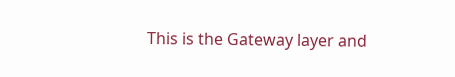This is the Gateway layer and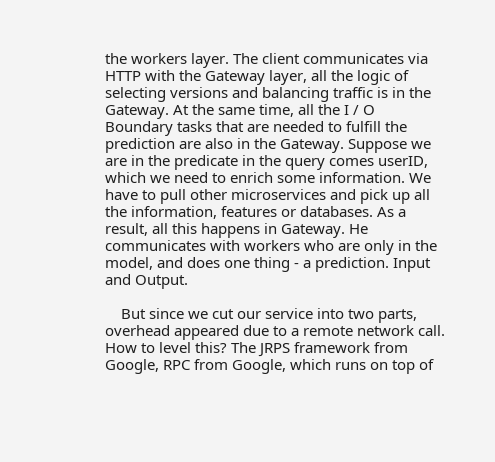the workers layer. The client communicates via HTTP with the Gateway layer, all the logic of selecting versions and balancing traffic is in the Gateway. At the same time, all the I / O Boundary tasks that are needed to fulfill the prediction are also in the Gateway. Suppose we are in the predicate in the query comes userID, which we need to enrich some information. We have to pull other microservices and pick up all the information, features or databases. As a result, all this happens in Gateway. He communicates with workers who are only in the model, and does one thing - a prediction. Input and Output.

    But since we cut our service into two parts, overhead appeared due to a remote network call. How to level this? The JRPS framework from Google, RPC from Google, which runs on top of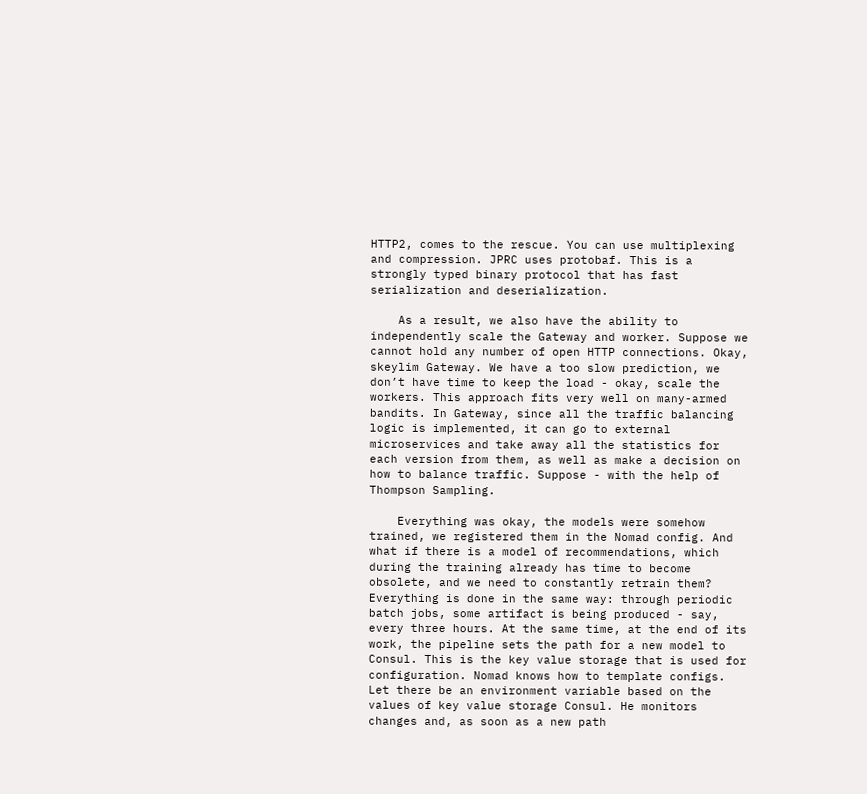HTTP2, comes to the rescue. You can use multiplexing and compression. JPRC uses protobaf. This is a strongly typed binary protocol that has fast serialization and deserialization.

    As a result, we also have the ability to independently scale the Gateway and worker. Suppose we cannot hold any number of open HTTP connections. Okay, skeylim Gateway. We have a too slow prediction, we don’t have time to keep the load - okay, scale the workers. This approach fits very well on many-armed bandits. In Gateway, since all the traffic balancing logic is implemented, it can go to external microservices and take away all the statistics for each version from them, as well as make a decision on how to balance traffic. Suppose - with the help of Thompson Sampling.

    Everything was okay, the models were somehow trained, we registered them in the Nomad config. And what if there is a model of recommendations, which during the training already has time to become obsolete, and we need to constantly retrain them? Everything is done in the same way: through periodic batch jobs, some artifact is being produced - say, every three hours. At the same time, at the end of its work, the pipeline sets the path for a new model to Consul. This is the key value storage that is used for configuration. Nomad knows how to template configs. Let there be an environment variable based on the values of key value storage Consul. He monitors changes and, as soon as a new path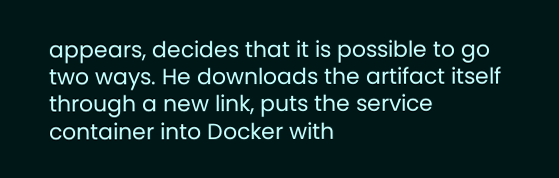appears, decides that it is possible to go two ways. He downloads the artifact itself through a new link, puts the service container into Docker with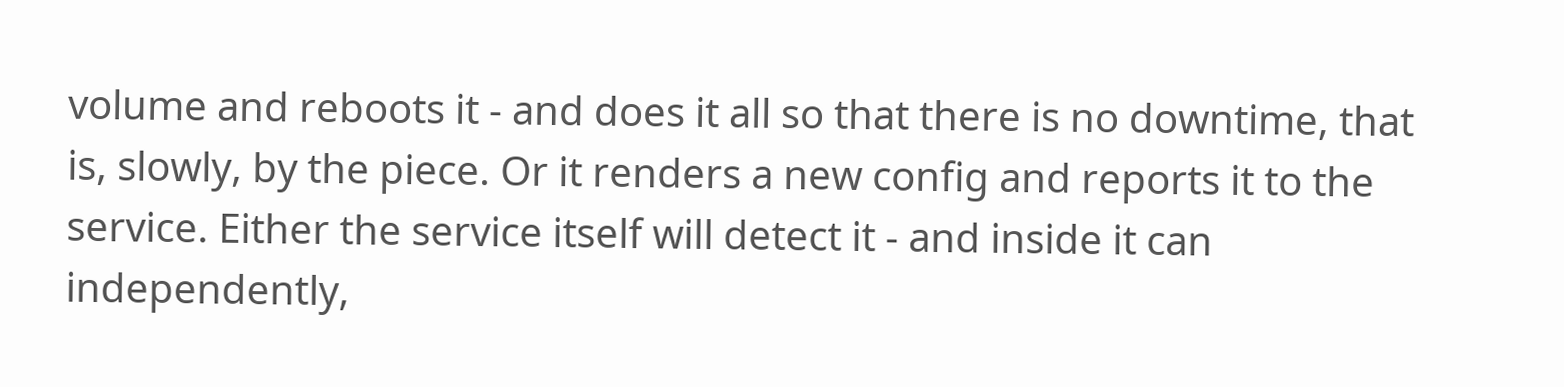volume and reboots it - and does it all so that there is no downtime, that is, slowly, by the piece. Or it renders a new config and reports it to the service. Either the service itself will detect it - and inside it can independently,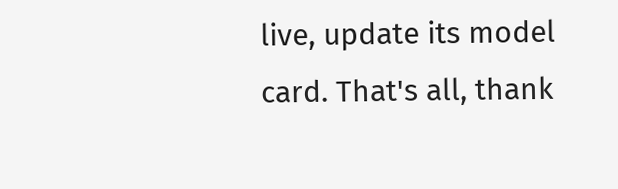live, update its model card. That's all, thank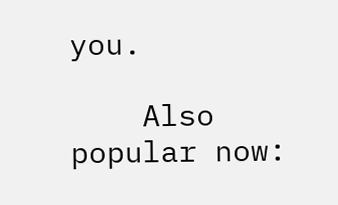you.

    Also popular now: